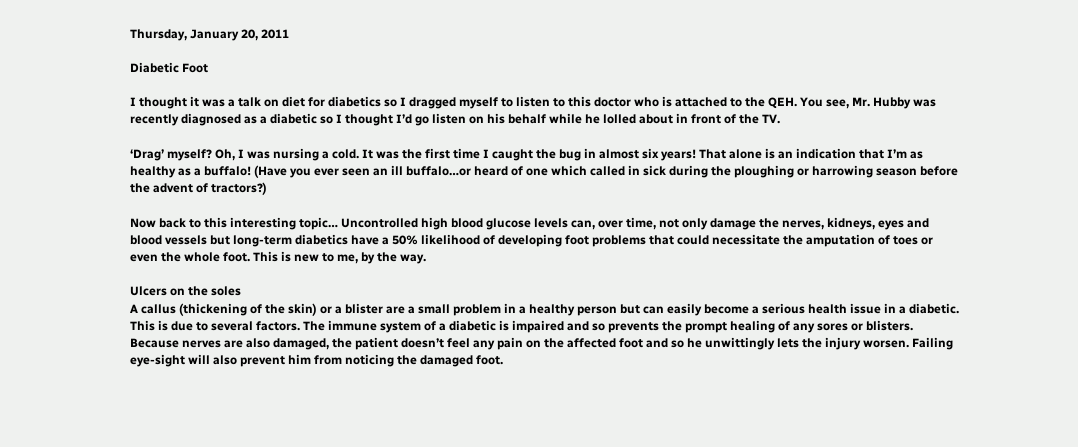Thursday, January 20, 2011

Diabetic Foot

I thought it was a talk on diet for diabetics so I dragged myself to listen to this doctor who is attached to the QEH. You see, Mr. Hubby was recently diagnosed as a diabetic so I thought I’d go listen on his behalf while he lolled about in front of the TV.

‘Drag’ myself? Oh, I was nursing a cold. It was the first time I caught the bug in almost six years! That alone is an indication that I’m as healthy as a buffalo! (Have you ever seen an ill buffalo…or heard of one which called in sick during the ploughing or harrowing season before the advent of tractors?)

Now back to this interesting topic… Uncontrolled high blood glucose levels can, over time, not only damage the nerves, kidneys, eyes and blood vessels but long-term diabetics have a 50% likelihood of developing foot problems that could necessitate the amputation of toes or even the whole foot. This is new to me, by the way.

Ulcers on the soles
A callus (thickening of the skin) or a blister are a small problem in a healthy person but can easily become a serious health issue in a diabetic. This is due to several factors. The immune system of a diabetic is impaired and so prevents the prompt healing of any sores or blisters. Because nerves are also damaged, the patient doesn’t feel any pain on the affected foot and so he unwittingly lets the injury worsen. Failing eye-sight will also prevent him from noticing the damaged foot.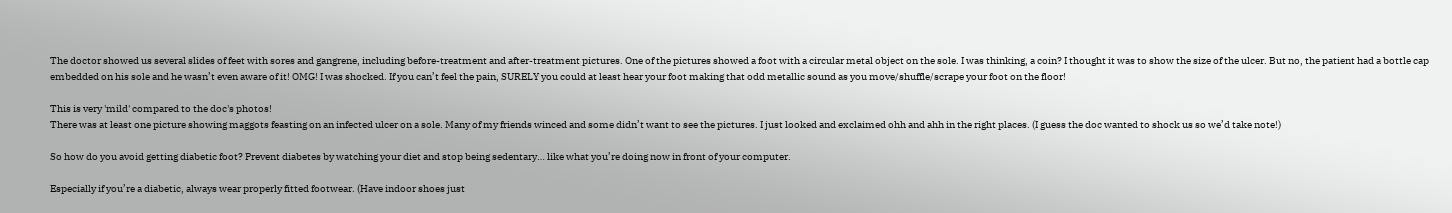The doctor showed us several slides of feet with sores and gangrene, including before-treatment and after-treatment pictures. One of the pictures showed a foot with a circular metal object on the sole. I was thinking, a coin? I thought it was to show the size of the ulcer. But no, the patient had a bottle cap embedded on his sole and he wasn’t even aware of it! OMG! I was shocked. If you can’t feel the pain, SURELY you could at least hear your foot making that odd metallic sound as you move/shuffle/scrape your foot on the floor!

This is very 'mild' compared to the doc's photos!
There was at least one picture showing maggots feasting on an infected ulcer on a sole. Many of my friends winced and some didn’t want to see the pictures. I just looked and exclaimed ohh and ahh in the right places. (I guess the doc wanted to shock us so we’d take note!)

So how do you avoid getting diabetic foot? Prevent diabetes by watching your diet and stop being sedentary… like what you’re doing now in front of your computer.

Especially if you’re a diabetic, always wear properly fitted footwear. (Have indoor shoes just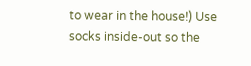to wear in the house!) Use socks inside-out so the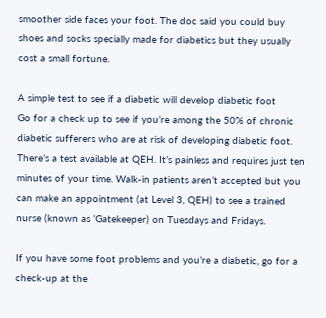smoother side faces your foot. The doc said you could buy shoes and socks specially made for diabetics but they usually cost a small fortune.

A simple test to see if a diabetic will develop diabetic foot
Go for a check up to see if you’re among the 50% of chronic diabetic sufferers who are at risk of developing diabetic foot. There’s a test available at QEH. It’s painless and requires just ten minutes of your time. Walk-in patients aren’t accepted but you can make an appointment (at Level 3, QEH) to see a trained nurse (known as ‘Gatekeeper) on Tuesdays and Fridays.

If you have some foot problems and you’re a diabetic, go for a check-up at the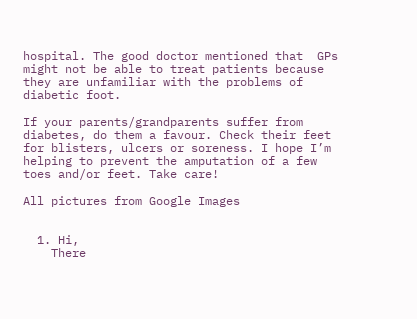hospital. The good doctor mentioned that  GPs might not be able to treat patients because they are unfamiliar with the problems of diabetic foot.

If your parents/grandparents suffer from diabetes, do them a favour. Check their feet for blisters, ulcers or soreness. I hope I’m helping to prevent the amputation of a few toes and/or feet. Take care!

All pictures from Google Images


  1. Hi,
    There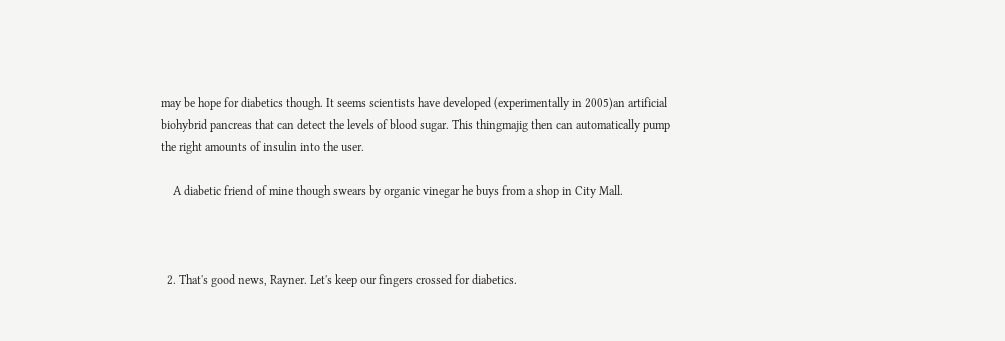may be hope for diabetics though. It seems scientists have developed (experimentally in 2005)an artificial biohybrid pancreas that can detect the levels of blood sugar. This thingmajig then can automatically pump the right amounts of insulin into the user.

    A diabetic friend of mine though swears by organic vinegar he buys from a shop in City Mall.



  2. That's good news, Rayner. Let's keep our fingers crossed for diabetics.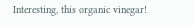Interesting, this organic vinegar!